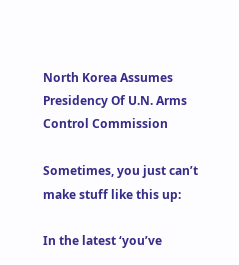North Korea Assumes Presidency Of U.N. Arms Control Commission

Sometimes, you just can’t make stuff like this up:

In the latest ‘you’ve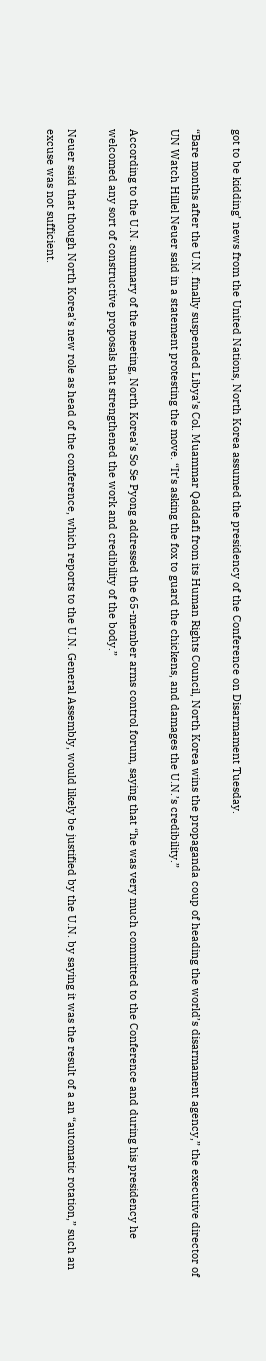got to be kidding’ news from the United Nations, North Korea assumed the presidency of the Conference on Disarmament Tuesday.

“Bare months after the U.N. finally suspended Libya’s Col. Muammar Qaddafi from its Human Rights Council, North Korea wins the propaganda coup of heading the world’s disarmament agency,” the executive director of UN Watch Hillel Neuer said in a statement protesting the move. “It’s asking the fox to guard the chickens, and damages the U.N.’s credibility.”

According to the U.N. summary of the meeting, North Korea’s So Se Pyong addressed the 65-member arms control forum, saying that “he was very much committed to the Conference and during his presidency he welcomed any sort of constructive proposals that strengthened the work and credibility of the body.”

Neuer said that though North Korea’s new role as head of the conference, which reports to the U.N. General Assembly, would likely be justified by the U.N. by saying it was the result of a an “automatic rotation,” such an excuse was not sufficient.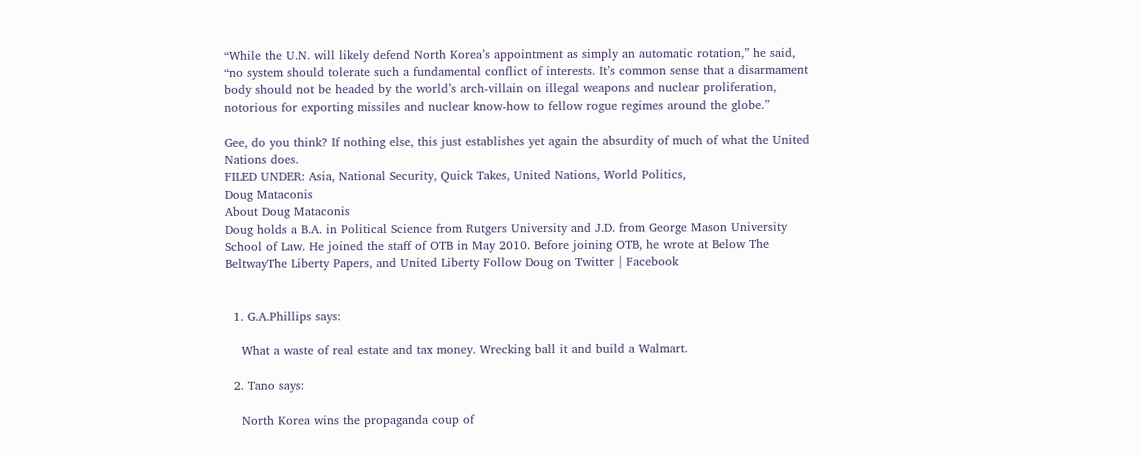“While the U.N. will likely defend North Korea’s appointment as simply an automatic rotation,” he said, “no system should tolerate such a fundamental conflict of interests. It’s common sense that a disarmament body should not be headed by the world’s arch-villain on illegal weapons and nuclear proliferation, notorious for exporting missiles and nuclear know-how to fellow rogue regimes around the globe.”

Gee, do you think? If nothing else, this just establishes yet again the absurdity of much of what the United Nations does.
FILED UNDER: Asia, National Security, Quick Takes, United Nations, World Politics,
Doug Mataconis
About Doug Mataconis
Doug holds a B.A. in Political Science from Rutgers University and J.D. from George Mason University School of Law. He joined the staff of OTB in May 2010. Before joining OTB, he wrote at Below The BeltwayThe Liberty Papers, and United Liberty Follow Doug on Twitter | Facebook


  1. G.A.Phillips says:

    What a waste of real estate and tax money. Wrecking ball it and build a Walmart.

  2. Tano says:

    North Korea wins the propaganda coup of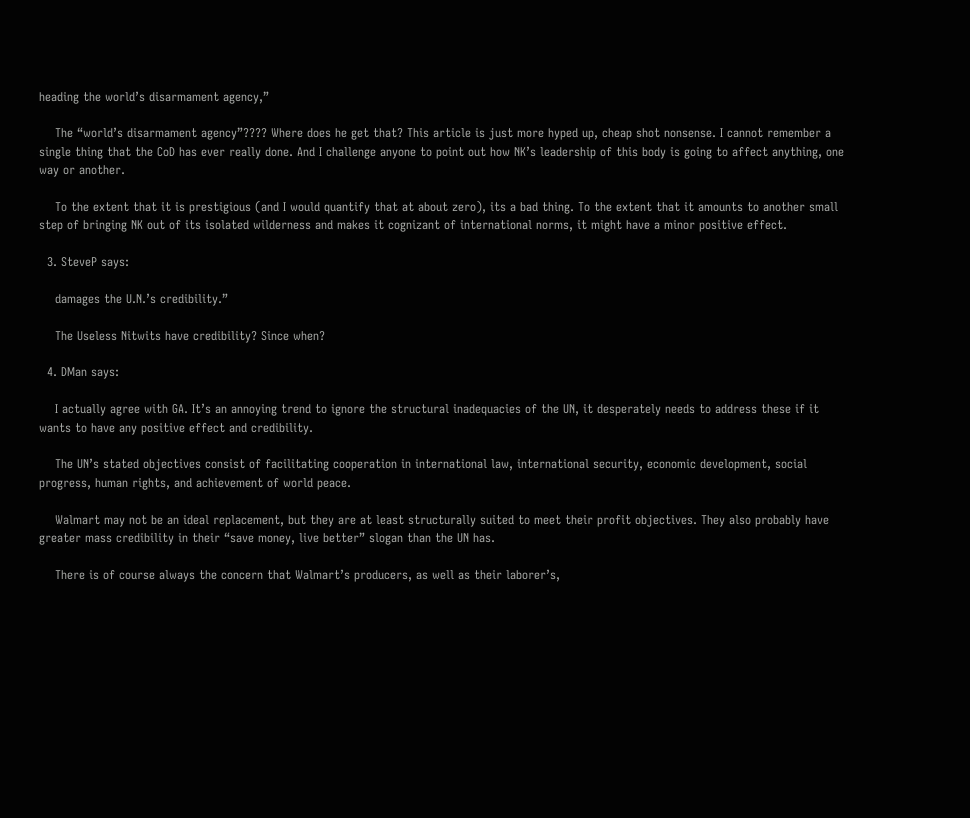heading the world’s disarmament agency,”

    The “world’s disarmament agency”???? Where does he get that? This article is just more hyped up, cheap shot nonsense. I cannot remember a single thing that the CoD has ever really done. And I challenge anyone to point out how NK’s leadership of this body is going to affect anything, one way or another.

    To the extent that it is prestigious (and I would quantify that at about zero), its a bad thing. To the extent that it amounts to another small step of bringing NK out of its isolated wilderness and makes it cognizant of international norms, it might have a minor positive effect.

  3. SteveP says:

    damages the U.N.’s credibility.”

    The Useless Nitwits have credibility? Since when?

  4. DMan says:

    I actually agree with GA. It’s an annoying trend to ignore the structural inadequacies of the UN, it desperately needs to address these if it wants to have any positive effect and credibility.

    The UN’s stated objectives consist of facilitating cooperation in international law, international security, economic development, social progress, human rights, and achievement of world peace.

    Walmart may not be an ideal replacement, but they are at least structurally suited to meet their profit objectives. They also probably have greater mass credibility in their “save money, live better” slogan than the UN has.

    There is of course always the concern that Walmart’s producers, as well as their laborer’s,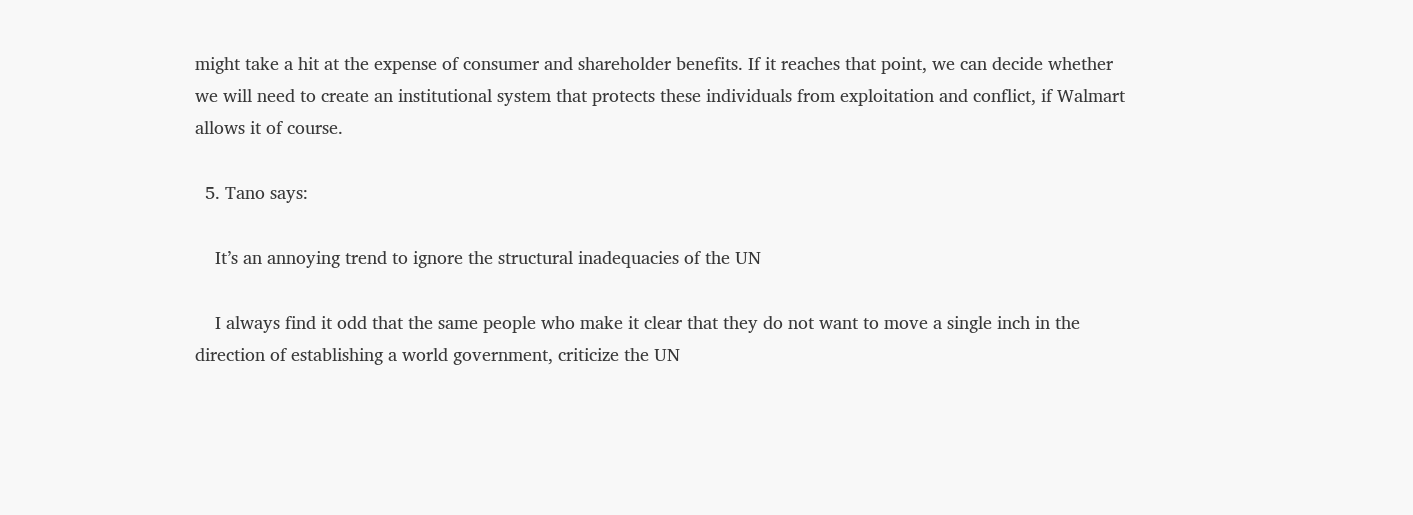might take a hit at the expense of consumer and shareholder benefits. If it reaches that point, we can decide whether we will need to create an institutional system that protects these individuals from exploitation and conflict, if Walmart allows it of course.

  5. Tano says:

    It’s an annoying trend to ignore the structural inadequacies of the UN

    I always find it odd that the same people who make it clear that they do not want to move a single inch in the direction of establishing a world government, criticize the UN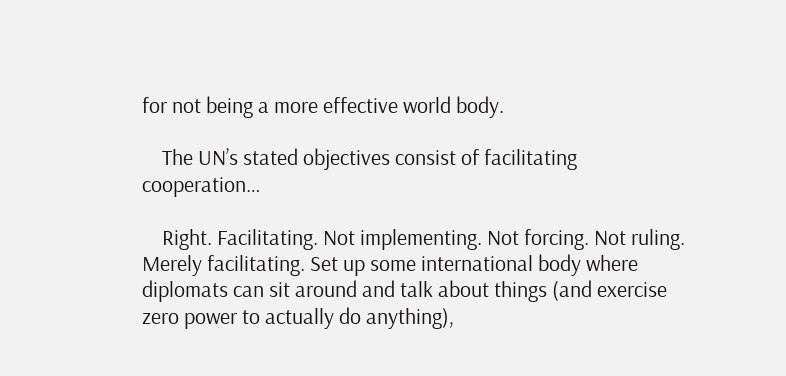for not being a more effective world body.

    The UN’s stated objectives consist of facilitating cooperation…

    Right. Facilitating. Not implementing. Not forcing. Not ruling. Merely facilitating. Set up some international body where diplomats can sit around and talk about things (and exercise zero power to actually do anything),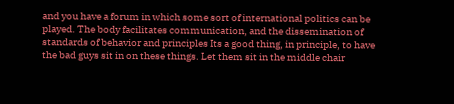and you have a forum in which some sort of international politics can be played. The body facilitates communication, and the dissemination of standards of behavior and principles Its a good thing, in principle, to have the bad guys sit in on these things. Let them sit in the middle chair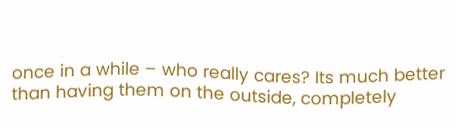once in a while – who really cares? Its much better than having them on the outside, completely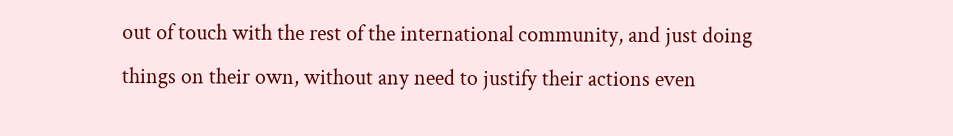out of touch with the rest of the international community, and just doing things on their own, without any need to justify their actions even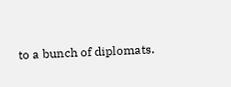to a bunch of diplomats.